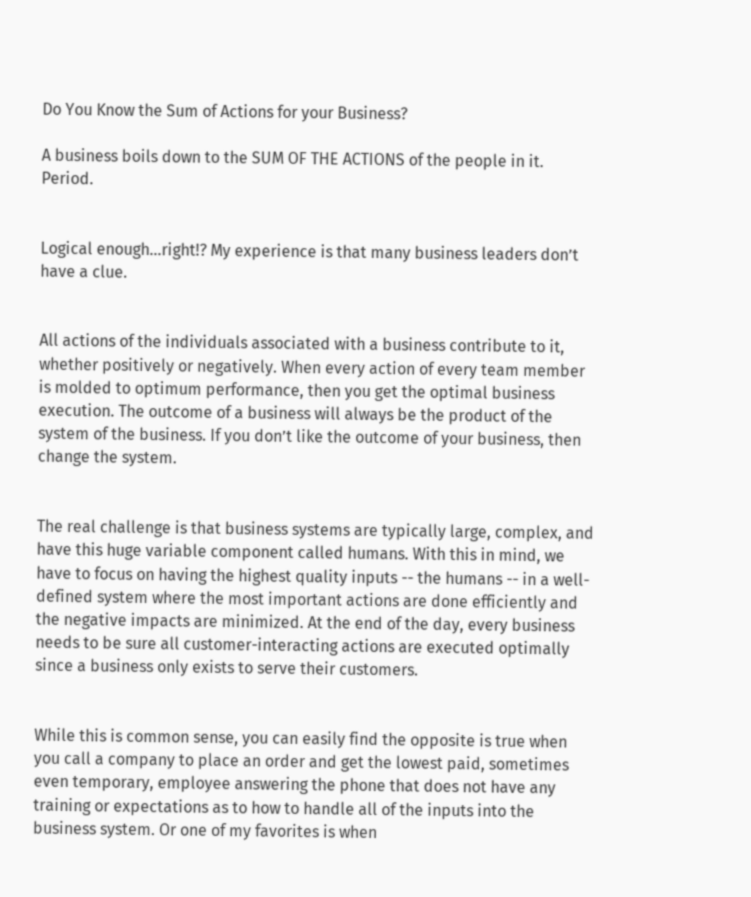Do You Know the Sum of Actions for your Business?

A business boils down to the SUM OF THE ACTIONS of the people in it. Period.


Logical enough…right!? My experience is that many business leaders don’t have a clue.


All actions of the individuals associated with a business contribute to it, whether positively or negatively. When every action of every team member is molded to optimum performance, then you get the optimal business execution. The outcome of a business will always be the product of the system of the business. If you don’t like the outcome of your business, then change the system.


The real challenge is that business systems are typically large, complex, and have this huge variable component called humans. With this in mind, we have to focus on having the highest quality inputs -- the humans -- in a well-defined system where the most important actions are done efficiently and the negative impacts are minimized. At the end of the day, every business needs to be sure all customer-interacting actions are executed optimally since a business only exists to serve their customers.


While this is common sense, you can easily find the opposite is true when you call a company to place an order and get the lowest paid, sometimes even temporary, employee answering the phone that does not have any training or expectations as to how to handle all of the inputs into the business system. Or one of my favorites is when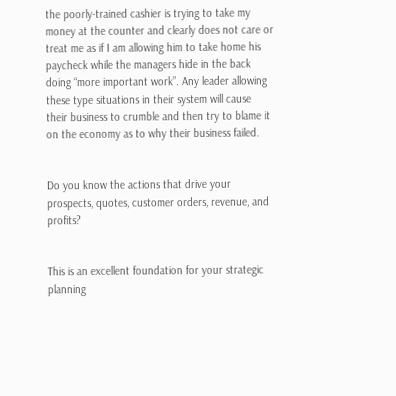the poorly-trained cashier is trying to take my money at the counter and clearly does not care or treat me as if I am allowing him to take home his paycheck while the managers hide in the back doing “more important work”. Any leader allowing these type situations in their system will cause their business to crumble and then try to blame it on the economy as to why their business failed.


Do you know the actions that drive your prospects, quotes, customer orders, revenue, and profits?


This is an excellent foundation for your strategic planning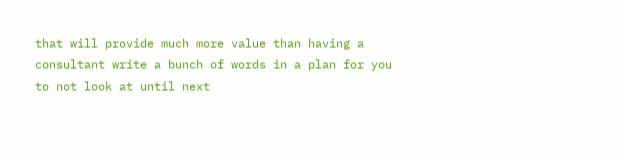that will provide much more value than having a consultant write a bunch of words in a plan for you to not look at until next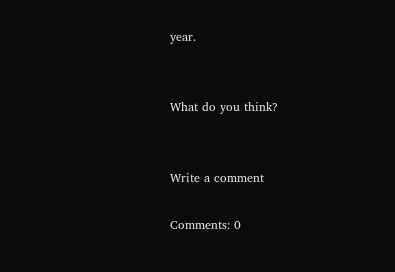year.


What do you think?


Write a comment

Comments: 0